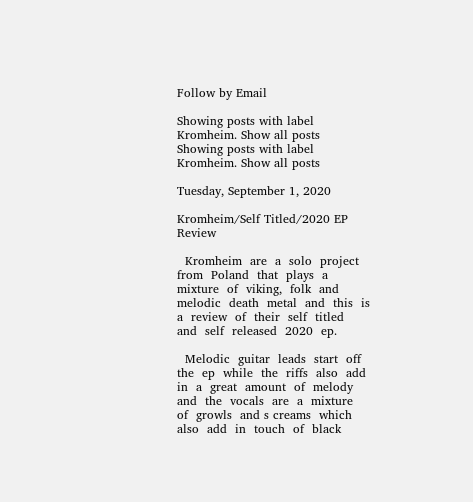Follow by Email

Showing posts with label Kromheim. Show all posts
Showing posts with label Kromheim. Show all posts

Tuesday, September 1, 2020

Kromheim/Self Titled/2020 EP Review

  Kromheim  are  a  solo  project  from  Poland  that  plays  a  mixture  of  viking,  folk  and  melodic  death  metal  and  this  is  a  review  of  their  self  titled  and  self  released  2020  ep.

  Melodic  guitar  leads  start  off  the  ep  while  the  riffs  also  add  in  a  great  amount  of  melody  and  the  vocals  are  a  mixture  of  growls  and s creams  which  also  add  in  touch  of  black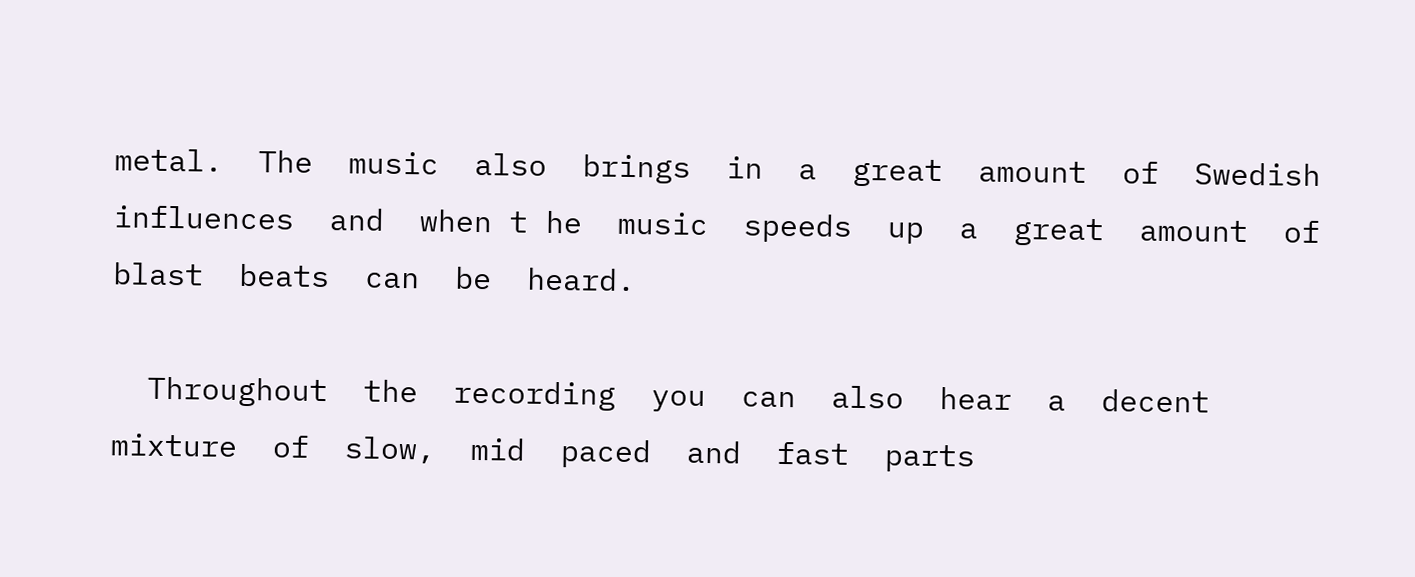metal.  The  music  also  brings  in  a  great  amount  of  Swedish  influences  and  when t he  music  speeds  up  a  great  amount  of  blast  beats  can  be  heard.

  Throughout  the  recording  you  can  also  hear  a  decent  mixture  of  slow,  mid  paced  and  fast  parts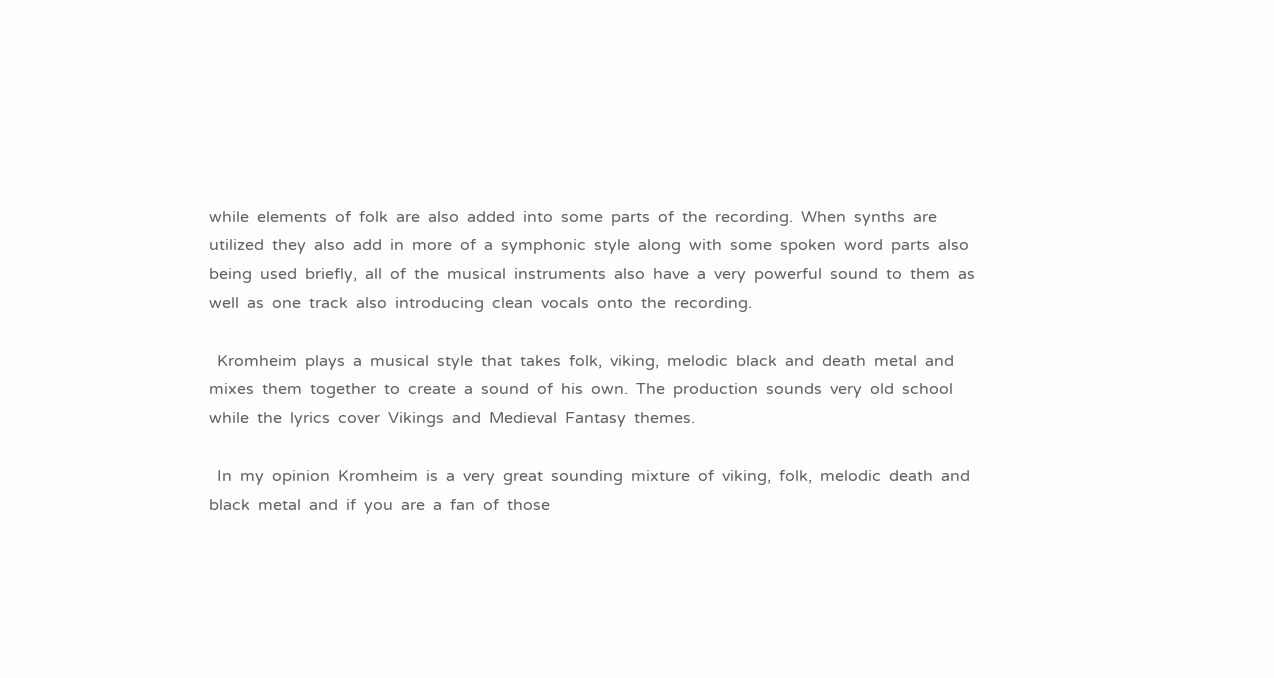while  elements  of  folk  are  also  added  into  some  parts  of  the  recording.  When  synths  are  utilized  they  also  add  in  more  of  a  symphonic  style  along  with  some  spoken  word  parts  also  being  used  briefly,  all  of  the  musical  instruments  also  have  a  very  powerful  sound  to  them  as  well  as  one  track  also  introducing  clean  vocals  onto  the  recording.

  Kromheim  plays  a  musical  style  that  takes  folk,  viking,  melodic  black  and  death  metal  and  mixes  them  together  to  create  a  sound  of  his  own.  The  production  sounds  very  old  school  while  the  lyrics  cover  Vikings  and  Medieval  Fantasy  themes.

  In  my  opinion  Kromheim  is  a  very  great  sounding  mixture  of  viking,  folk,  melodic  death  and  black  metal  and  if  you  are  a  fan  of  those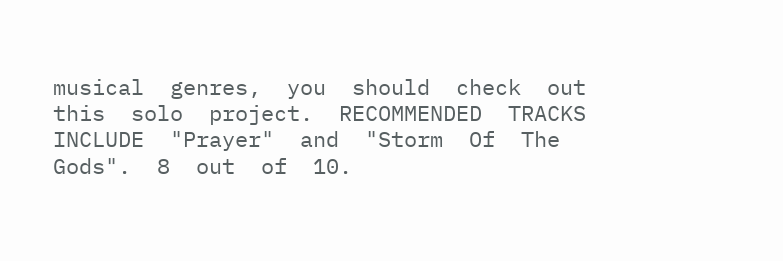musical  genres,  you  should  check  out  this  solo  project.  RECOMMENDED  TRACKS  INCLUDE  "Prayer"  and  "Storm  Of  The  Gods".  8  out  of  10.